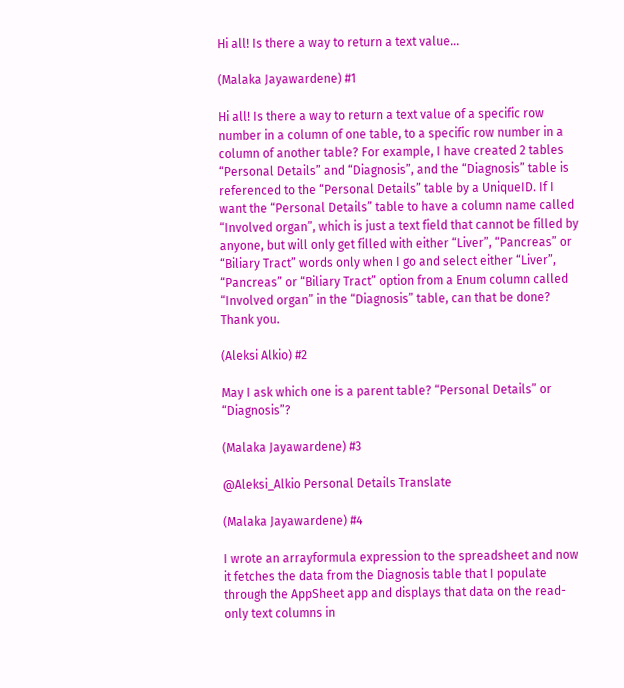Hi all! Is there a way to return a text value...

(Malaka Jayawardene) #1

Hi all! Is there a way to return a text value of a specific row number in a column of one table, to a specific row number in a column of another table? For example, I have created 2 tables “Personal Details” and “Diagnosis”, and the “Diagnosis” table is referenced to the “Personal Details” table by a UniqueID. If I want the “Personal Details” table to have a column name called “Involved organ”, which is just a text field that cannot be filled by anyone, but will only get filled with either “Liver”, “Pancreas” or “Biliary Tract” words only when I go and select either “Liver”, “Pancreas” or “Biliary Tract” option from a Enum column called “Involved organ” in the “Diagnosis” table, can that be done? Thank you.

(Aleksi Alkio) #2

May I ask which one is a parent table? “Personal Details” or “Diagnosis”?

(Malaka Jayawardene) #3

@Aleksi_Alkio Personal Details Translate

(Malaka Jayawardene) #4

I wrote an arrayformula expression to the spreadsheet and now it fetches the data from the Diagnosis table that I populate through the AppSheet app and displays that data on the read-only text columns in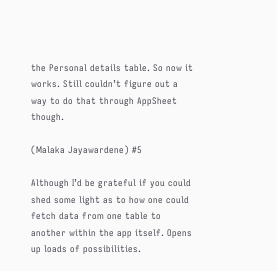the Personal details table. So now it works. Still couldn’t figure out a way to do that through AppSheet though.

(Malaka Jayawardene) #5

Although I’d be grateful if you could shed some light as to how one could fetch data from one table to another within the app itself. Opens up loads of possibilities.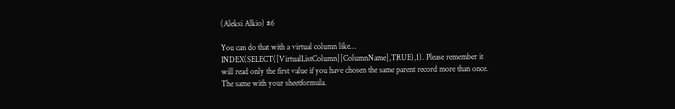(Aleksi Alkio) #6

You can do that with a virtual column like… INDEX(SELECT([VirtualListColumn][ColumnName],TRUE),1). Please remember it will read only the first value if you have chosen the same parent record more than once. The same with your sheetformula.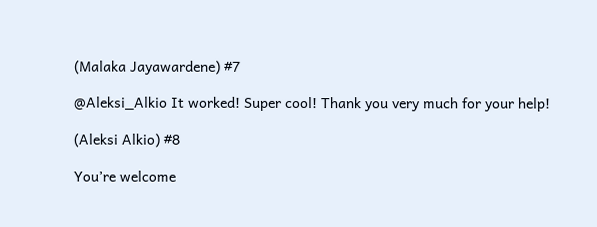(Malaka Jayawardene) #7

@Aleksi_Alkio It worked! Super cool! Thank you very much for your help!

(Aleksi Alkio) #8

You’re welcome